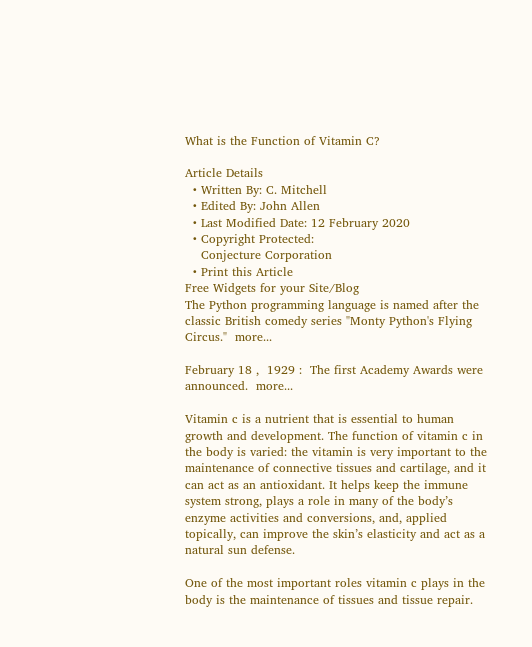What is the Function of Vitamin C?

Article Details
  • Written By: C. Mitchell
  • Edited By: John Allen
  • Last Modified Date: 12 February 2020
  • Copyright Protected:
    Conjecture Corporation
  • Print this Article
Free Widgets for your Site/Blog
The Python programming language is named after the classic British comedy series "Monty Python's Flying Circus."  more...

February 18 ,  1929 :  The first Academy Awards were announced.  more...

Vitamin c is a nutrient that is essential to human growth and development. The function of vitamin c in the body is varied: the vitamin is very important to the maintenance of connective tissues and cartilage, and it can act as an antioxidant. It helps keep the immune system strong, plays a role in many of the body’s enzyme activities and conversions, and, applied topically, can improve the skin’s elasticity and act as a natural sun defense.

One of the most important roles vitamin c plays in the body is the maintenance of tissues and tissue repair.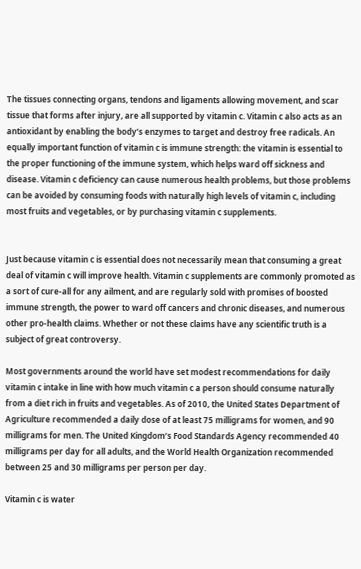The tissues connecting organs, tendons and ligaments allowing movement, and scar tissue that forms after injury, are all supported by vitamin c. Vitamin c also acts as an antioxidant by enabling the body’s enzymes to target and destroy free radicals. An equally important function of vitamin c is immune strength: the vitamin is essential to the proper functioning of the immune system, which helps ward off sickness and disease. Vitamin c deficiency can cause numerous health problems, but those problems can be avoided by consuming foods with naturally high levels of vitamin c, including most fruits and vegetables, or by purchasing vitamin c supplements.


Just because vitamin c is essential does not necessarily mean that consuming a great deal of vitamin c will improve health. Vitamin c supplements are commonly promoted as a sort of cure-all for any ailment, and are regularly sold with promises of boosted immune strength, the power to ward off cancers and chronic diseases, and numerous other pro-health claims. Whether or not these claims have any scientific truth is a subject of great controversy.

Most governments around the world have set modest recommendations for daily vitamin c intake in line with how much vitamin c a person should consume naturally from a diet rich in fruits and vegetables. As of 2010, the United States Department of Agriculture recommended a daily dose of at least 75 milligrams for women, and 90 milligrams for men. The United Kingdom’s Food Standards Agency recommended 40 milligrams per day for all adults, and the World Health Organization recommended between 25 and 30 milligrams per person per day.

Vitamin c is water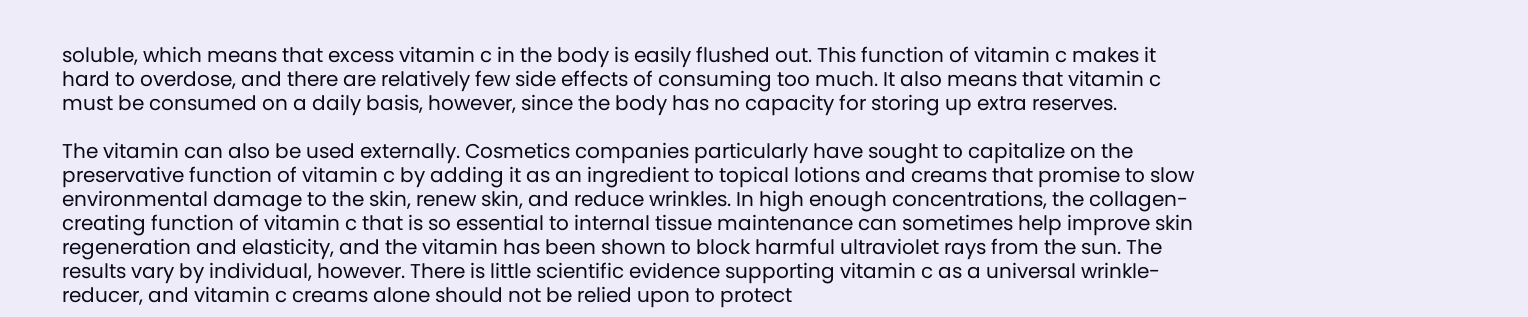soluble, which means that excess vitamin c in the body is easily flushed out. This function of vitamin c makes it hard to overdose, and there are relatively few side effects of consuming too much. It also means that vitamin c must be consumed on a daily basis, however, since the body has no capacity for storing up extra reserves.

The vitamin can also be used externally. Cosmetics companies particularly have sought to capitalize on the preservative function of vitamin c by adding it as an ingredient to topical lotions and creams that promise to slow environmental damage to the skin, renew skin, and reduce wrinkles. In high enough concentrations, the collagen-creating function of vitamin c that is so essential to internal tissue maintenance can sometimes help improve skin regeneration and elasticity, and the vitamin has been shown to block harmful ultraviolet rays from the sun. The results vary by individual, however. There is little scientific evidence supporting vitamin c as a universal wrinkle-reducer, and vitamin c creams alone should not be relied upon to protect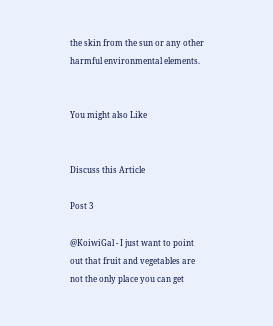the skin from the sun or any other harmful environmental elements.


You might also Like


Discuss this Article

Post 3

@KoiwiGal - I just want to point out that fruit and vegetables are not the only place you can get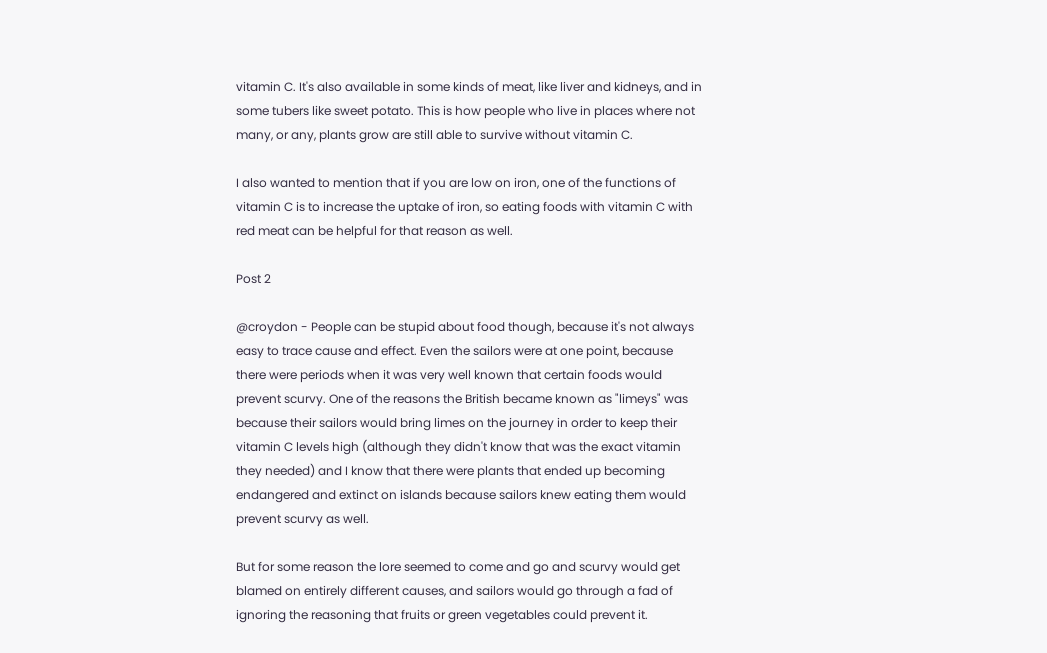vitamin C. It's also available in some kinds of meat, like liver and kidneys, and in some tubers like sweet potato. This is how people who live in places where not many, or any, plants grow are still able to survive without vitamin C.

I also wanted to mention that if you are low on iron, one of the functions of vitamin C is to increase the uptake of iron, so eating foods with vitamin C with red meat can be helpful for that reason as well.

Post 2

@croydon - People can be stupid about food though, because it's not always easy to trace cause and effect. Even the sailors were at one point, because there were periods when it was very well known that certain foods would prevent scurvy. One of the reasons the British became known as "limeys" was because their sailors would bring limes on the journey in order to keep their vitamin C levels high (although they didn't know that was the exact vitamin they needed) and I know that there were plants that ended up becoming endangered and extinct on islands because sailors knew eating them would prevent scurvy as well.

But for some reason the lore seemed to come and go and scurvy would get blamed on entirely different causes, and sailors would go through a fad of ignoring the reasoning that fruits or green vegetables could prevent it.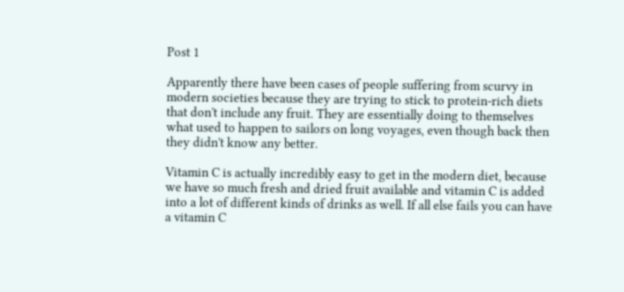Post 1

Apparently there have been cases of people suffering from scurvy in modern societies because they are trying to stick to protein-rich diets that don't include any fruit. They are essentially doing to themselves what used to happen to sailors on long voyages, even though back then they didn't know any better.

Vitamin C is actually incredibly easy to get in the modern diet, because we have so much fresh and dried fruit available and vitamin C is added into a lot of different kinds of drinks as well. If all else fails you can have a vitamin C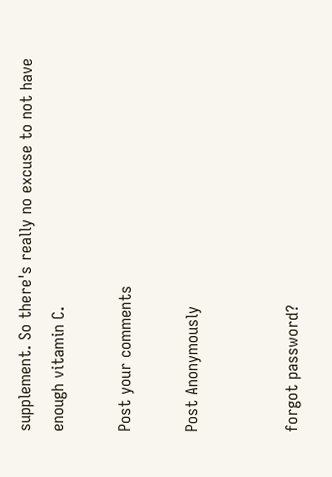supplement. So there's really no excuse to not have enough vitamin C.

Post your comments

Post Anonymously


forgot password?